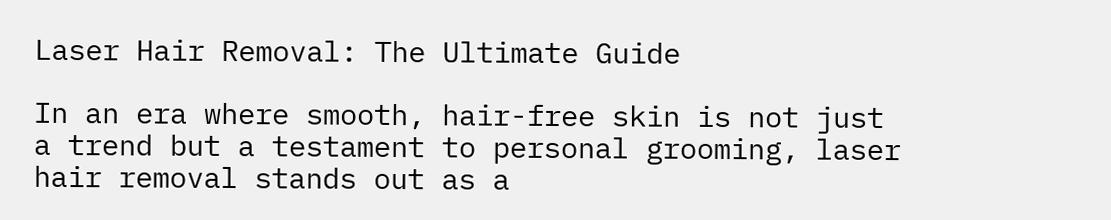Laser Hair Removal: The Ultimate Guide

In an era where smooth, hair-free skin is not just a trend but a testament to personal grooming, laser hair removal stands out as a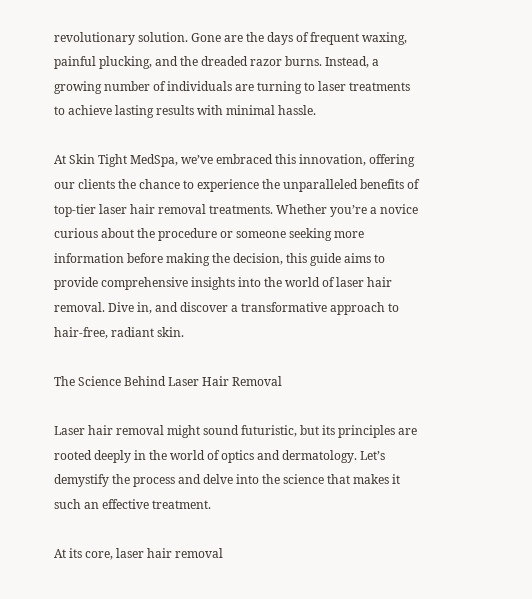revolutionary solution. Gone are the days of frequent waxing, painful plucking, and the dreaded razor burns. Instead, a growing number of individuals are turning to laser treatments to achieve lasting results with minimal hassle.

At Skin Tight MedSpa, we’ve embraced this innovation, offering our clients the chance to experience the unparalleled benefits of top-tier laser hair removal treatments. Whether you’re a novice curious about the procedure or someone seeking more information before making the decision, this guide aims to provide comprehensive insights into the world of laser hair removal. Dive in, and discover a transformative approach to hair-free, radiant skin.

The Science Behind Laser Hair Removal

Laser hair removal might sound futuristic, but its principles are rooted deeply in the world of optics and dermatology. Let’s demystify the process and delve into the science that makes it such an effective treatment.

At its core, laser hair removal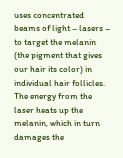uses concentrated beams of light – lasers – to target the melanin (the pigment that gives our hair its color) in individual hair follicles. The energy from the laser heats up the melanin, which in turn damages the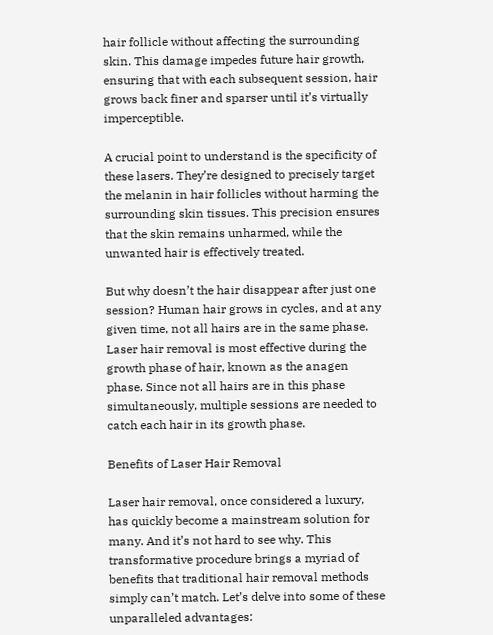hair follicle without affecting the surrounding skin. This damage impedes future hair growth, ensuring that with each subsequent session, hair grows back finer and sparser until it’s virtually imperceptible.

A crucial point to understand is the specificity of these lasers. They’re designed to precisely target the melanin in hair follicles without harming the surrounding skin tissues. This precision ensures that the skin remains unharmed, while the unwanted hair is effectively treated.

But why doesn’t the hair disappear after just one session? Human hair grows in cycles, and at any given time, not all hairs are in the same phase. Laser hair removal is most effective during the growth phase of hair, known as the anagen phase. Since not all hairs are in this phase simultaneously, multiple sessions are needed to catch each hair in its growth phase.

Benefits of Laser Hair Removal

Laser hair removal, once considered a luxury, has quickly become a mainstream solution for many. And it’s not hard to see why. This transformative procedure brings a myriad of benefits that traditional hair removal methods simply can’t match. Let’s delve into some of these unparalleled advantages: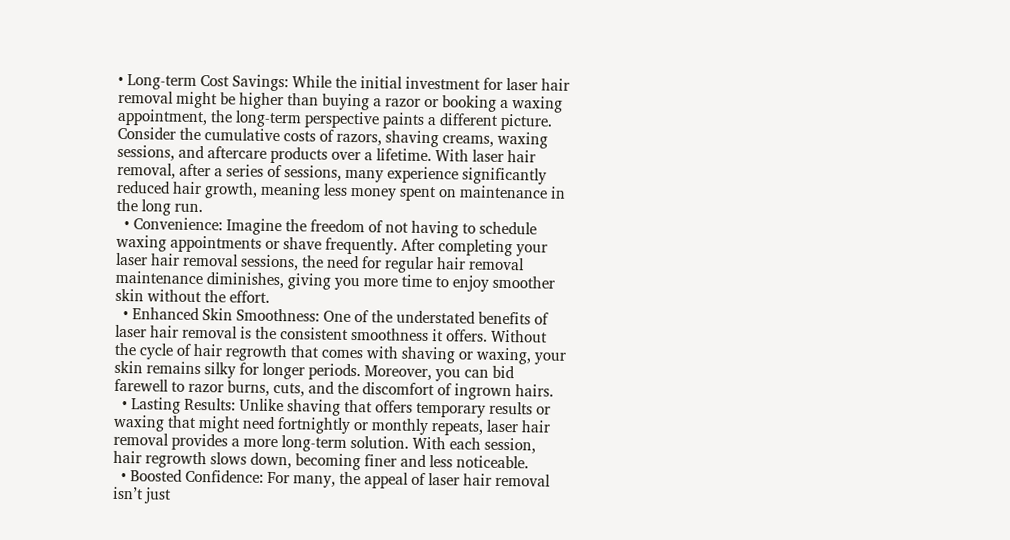• Long-term Cost Savings: While the initial investment for laser hair removal might be higher than buying a razor or booking a waxing appointment, the long-term perspective paints a different picture. Consider the cumulative costs of razors, shaving creams, waxing sessions, and aftercare products over a lifetime. With laser hair removal, after a series of sessions, many experience significantly reduced hair growth, meaning less money spent on maintenance in the long run.
  • Convenience: Imagine the freedom of not having to schedule waxing appointments or shave frequently. After completing your laser hair removal sessions, the need for regular hair removal maintenance diminishes, giving you more time to enjoy smoother skin without the effort.
  • Enhanced Skin Smoothness: One of the understated benefits of laser hair removal is the consistent smoothness it offers. Without the cycle of hair regrowth that comes with shaving or waxing, your skin remains silky for longer periods. Moreover, you can bid farewell to razor burns, cuts, and the discomfort of ingrown hairs.
  • Lasting Results: Unlike shaving that offers temporary results or waxing that might need fortnightly or monthly repeats, laser hair removal provides a more long-term solution. With each session, hair regrowth slows down, becoming finer and less noticeable.
  • Boosted Confidence: For many, the appeal of laser hair removal isn’t just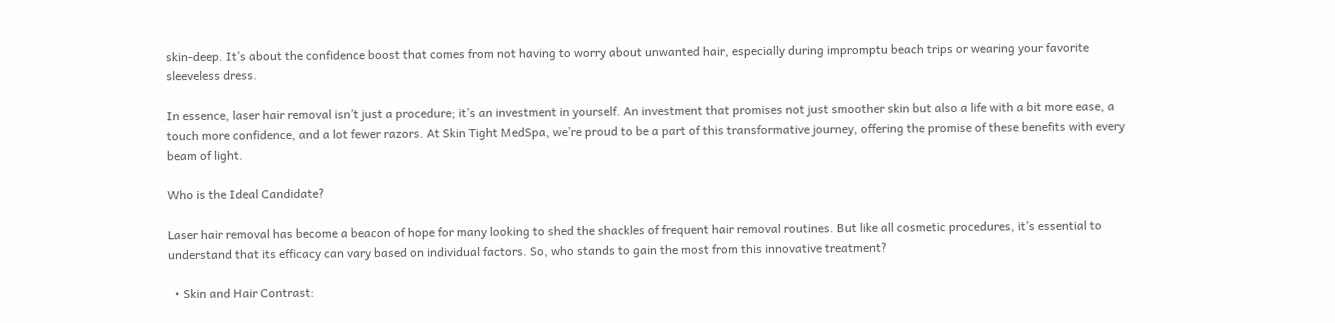skin-deep. It’s about the confidence boost that comes from not having to worry about unwanted hair, especially during impromptu beach trips or wearing your favorite sleeveless dress.

In essence, laser hair removal isn’t just a procedure; it’s an investment in yourself. An investment that promises not just smoother skin but also a life with a bit more ease, a touch more confidence, and a lot fewer razors. At Skin Tight MedSpa, we’re proud to be a part of this transformative journey, offering the promise of these benefits with every beam of light.

Who is the Ideal Candidate?

Laser hair removal has become a beacon of hope for many looking to shed the shackles of frequent hair removal routines. But like all cosmetic procedures, it’s essential to understand that its efficacy can vary based on individual factors. So, who stands to gain the most from this innovative treatment?

  • Skin and Hair Contrast: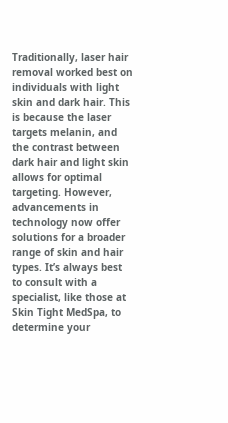Traditionally, laser hair removal worked best on individuals with light skin and dark hair. This is because the laser targets melanin, and the contrast between dark hair and light skin allows for optimal targeting. However, advancements in technology now offer solutions for a broader range of skin and hair types. It’s always best to consult with a specialist, like those at Skin Tight MedSpa, to determine your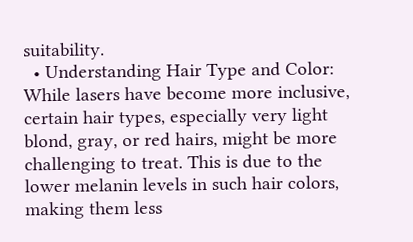suitability.
  • Understanding Hair Type and Color: While lasers have become more inclusive, certain hair types, especially very light blond, gray, or red hairs, might be more challenging to treat. This is due to the lower melanin levels in such hair colors, making them less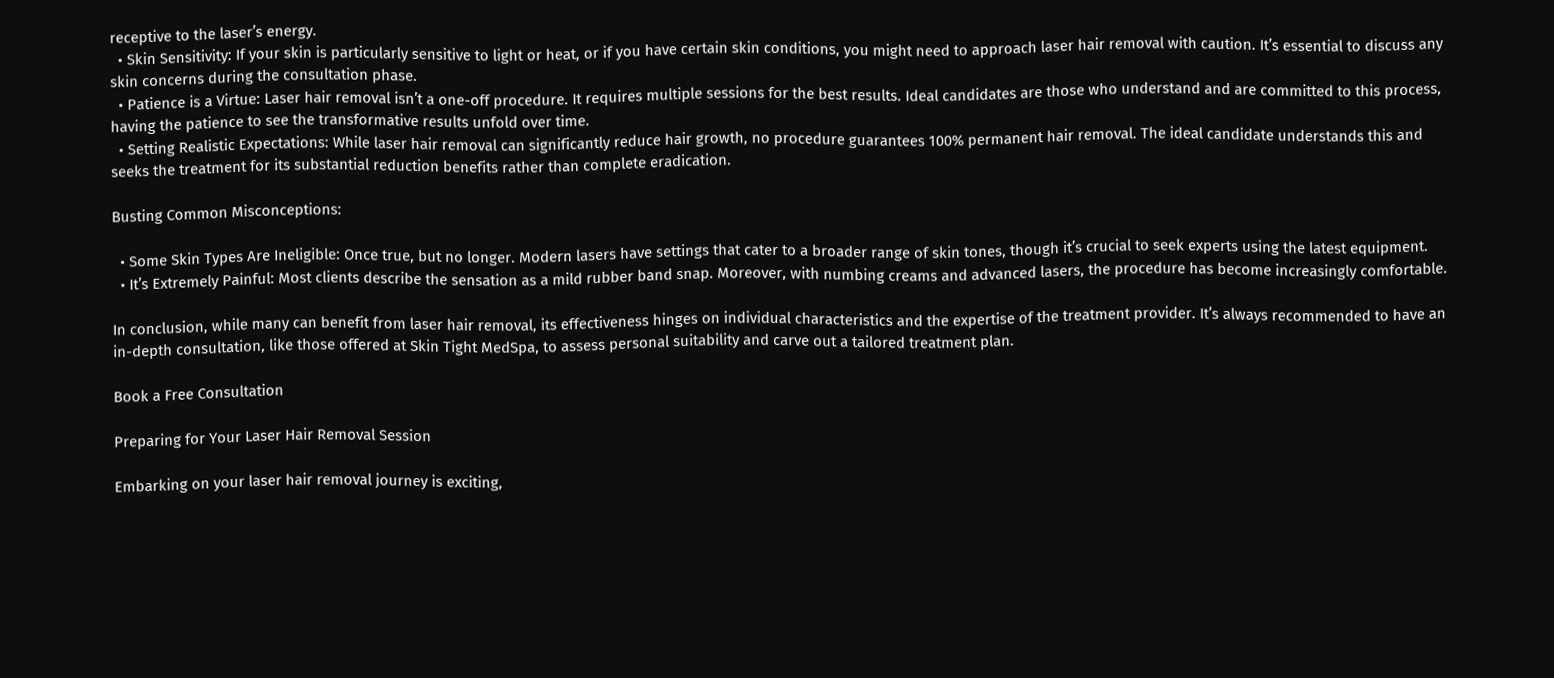receptive to the laser’s energy.
  • Skin Sensitivity: If your skin is particularly sensitive to light or heat, or if you have certain skin conditions, you might need to approach laser hair removal with caution. It’s essential to discuss any skin concerns during the consultation phase.
  • Patience is a Virtue: Laser hair removal isn’t a one-off procedure. It requires multiple sessions for the best results. Ideal candidates are those who understand and are committed to this process, having the patience to see the transformative results unfold over time.
  • Setting Realistic Expectations: While laser hair removal can significantly reduce hair growth, no procedure guarantees 100% permanent hair removal. The ideal candidate understands this and seeks the treatment for its substantial reduction benefits rather than complete eradication.

Busting Common Misconceptions:

  • Some Skin Types Are Ineligible: Once true, but no longer. Modern lasers have settings that cater to a broader range of skin tones, though it’s crucial to seek experts using the latest equipment.
  • It’s Extremely Painful: Most clients describe the sensation as a mild rubber band snap. Moreover, with numbing creams and advanced lasers, the procedure has become increasingly comfortable.

In conclusion, while many can benefit from laser hair removal, its effectiveness hinges on individual characteristics and the expertise of the treatment provider. It’s always recommended to have an in-depth consultation, like those offered at Skin Tight MedSpa, to assess personal suitability and carve out a tailored treatment plan.

Book a Free Consultation

Preparing for Your Laser Hair Removal Session

Embarking on your laser hair removal journey is exciting,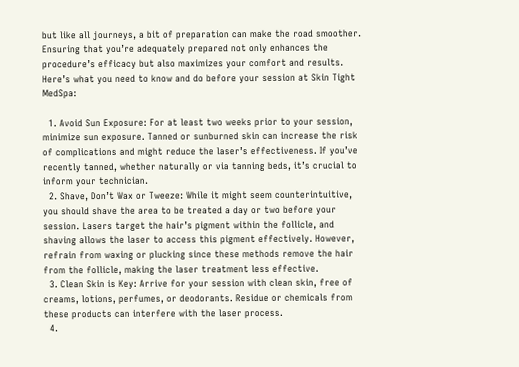but like all journeys, a bit of preparation can make the road smoother. Ensuring that you’re adequately prepared not only enhances the procedure’s efficacy but also maximizes your comfort and results. Here’s what you need to know and do before your session at Skin Tight MedSpa:

  1. Avoid Sun Exposure: For at least two weeks prior to your session, minimize sun exposure. Tanned or sunburned skin can increase the risk of complications and might reduce the laser’s effectiveness. If you’ve recently tanned, whether naturally or via tanning beds, it’s crucial to inform your technician.
  2. Shave, Don’t Wax or Tweeze: While it might seem counterintuitive, you should shave the area to be treated a day or two before your session. Lasers target the hair’s pigment within the follicle, and shaving allows the laser to access this pigment effectively. However, refrain from waxing or plucking since these methods remove the hair from the follicle, making the laser treatment less effective.
  3. Clean Skin is Key: Arrive for your session with clean skin, free of creams, lotions, perfumes, or deodorants. Residue or chemicals from these products can interfere with the laser process.
  4.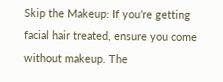Skip the Makeup: If you’re getting facial hair treated, ensure you come without makeup. The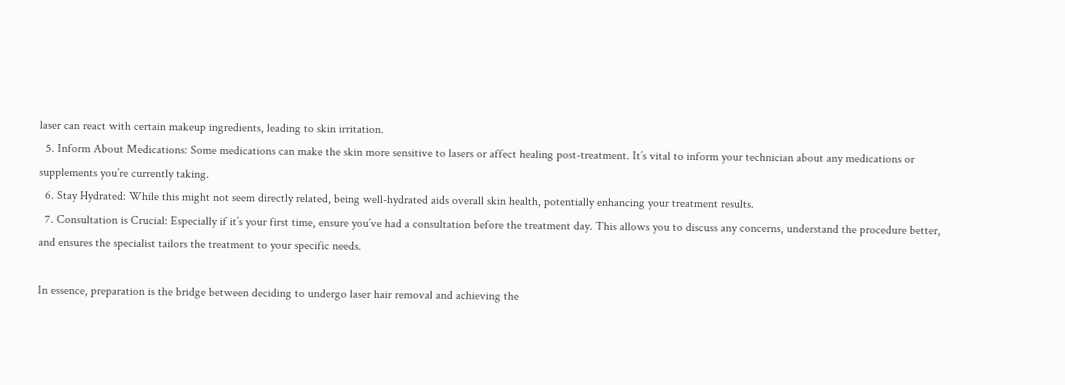laser can react with certain makeup ingredients, leading to skin irritation.
  5. Inform About Medications: Some medications can make the skin more sensitive to lasers or affect healing post-treatment. It’s vital to inform your technician about any medications or supplements you’re currently taking.
  6. Stay Hydrated: While this might not seem directly related, being well-hydrated aids overall skin health, potentially enhancing your treatment results.
  7. Consultation is Crucial: Especially if it’s your first time, ensure you’ve had a consultation before the treatment day. This allows you to discuss any concerns, understand the procedure better, and ensures the specialist tailors the treatment to your specific needs.

In essence, preparation is the bridge between deciding to undergo laser hair removal and achieving the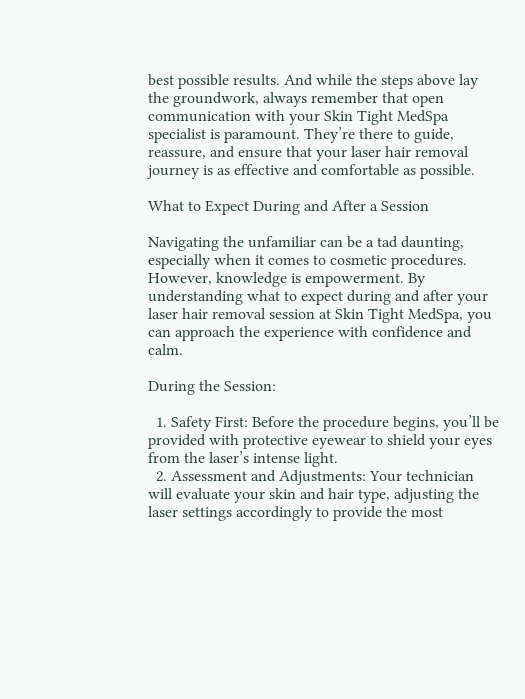best possible results. And while the steps above lay the groundwork, always remember that open communication with your Skin Tight MedSpa specialist is paramount. They’re there to guide, reassure, and ensure that your laser hair removal journey is as effective and comfortable as possible.

What to Expect During and After a Session

Navigating the unfamiliar can be a tad daunting, especially when it comes to cosmetic procedures. However, knowledge is empowerment. By understanding what to expect during and after your laser hair removal session at Skin Tight MedSpa, you can approach the experience with confidence and calm.

During the Session:

  1. Safety First: Before the procedure begins, you’ll be provided with protective eyewear to shield your eyes from the laser’s intense light.
  2. Assessment and Adjustments: Your technician will evaluate your skin and hair type, adjusting the laser settings accordingly to provide the most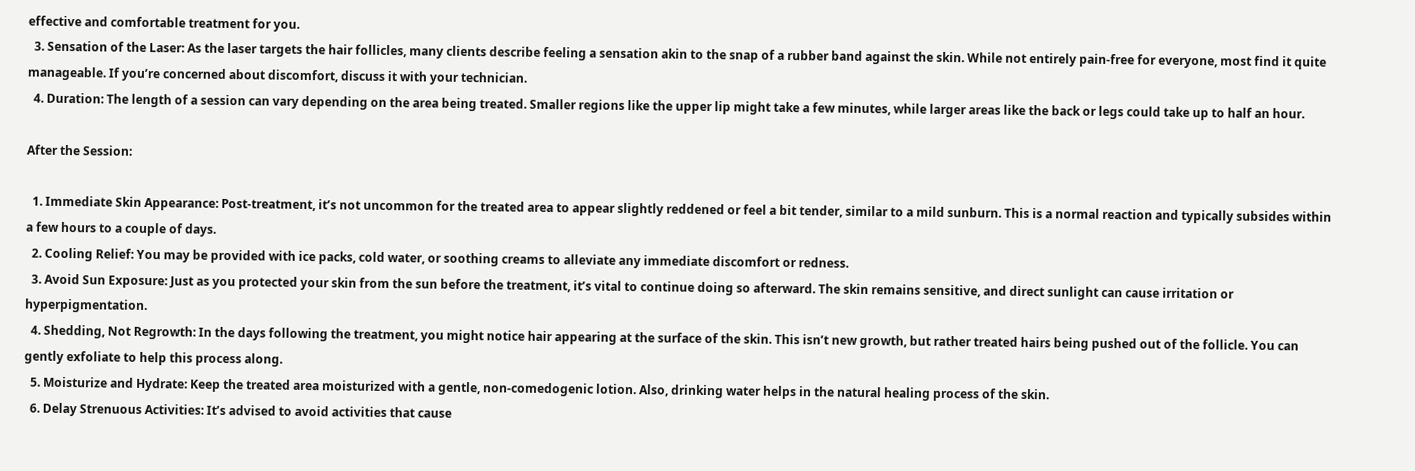effective and comfortable treatment for you.
  3. Sensation of the Laser: As the laser targets the hair follicles, many clients describe feeling a sensation akin to the snap of a rubber band against the skin. While not entirely pain-free for everyone, most find it quite manageable. If you’re concerned about discomfort, discuss it with your technician.
  4. Duration: The length of a session can vary depending on the area being treated. Smaller regions like the upper lip might take a few minutes, while larger areas like the back or legs could take up to half an hour.

After the Session:

  1. Immediate Skin Appearance: Post-treatment, it’s not uncommon for the treated area to appear slightly reddened or feel a bit tender, similar to a mild sunburn. This is a normal reaction and typically subsides within a few hours to a couple of days.
  2. Cooling Relief: You may be provided with ice packs, cold water, or soothing creams to alleviate any immediate discomfort or redness.
  3. Avoid Sun Exposure: Just as you protected your skin from the sun before the treatment, it’s vital to continue doing so afterward. The skin remains sensitive, and direct sunlight can cause irritation or hyperpigmentation.
  4. Shedding, Not Regrowth: In the days following the treatment, you might notice hair appearing at the surface of the skin. This isn’t new growth, but rather treated hairs being pushed out of the follicle. You can gently exfoliate to help this process along.
  5. Moisturize and Hydrate: Keep the treated area moisturized with a gentle, non-comedogenic lotion. Also, drinking water helps in the natural healing process of the skin.
  6. Delay Strenuous Activities: It’s advised to avoid activities that cause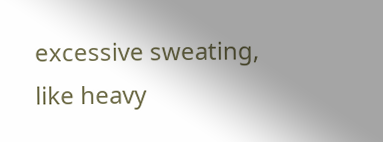excessive sweating, like heavy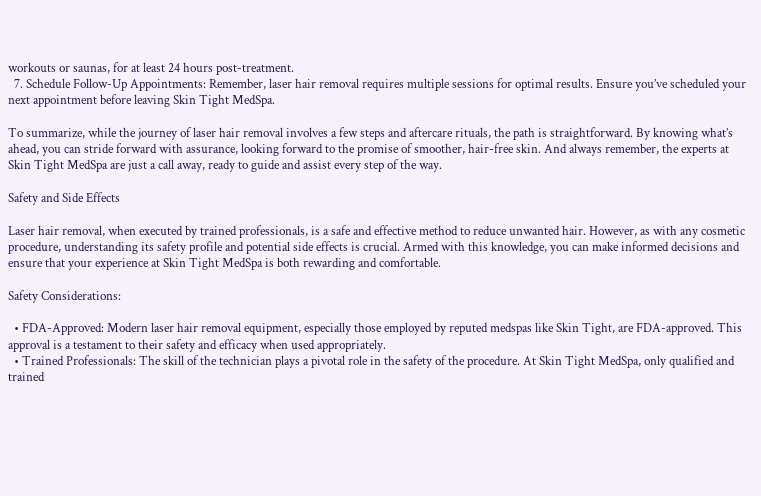workouts or saunas, for at least 24 hours post-treatment.
  7. Schedule Follow-Up Appointments: Remember, laser hair removal requires multiple sessions for optimal results. Ensure you’ve scheduled your next appointment before leaving Skin Tight MedSpa.

To summarize, while the journey of laser hair removal involves a few steps and aftercare rituals, the path is straightforward. By knowing what’s ahead, you can stride forward with assurance, looking forward to the promise of smoother, hair-free skin. And always remember, the experts at Skin Tight MedSpa are just a call away, ready to guide and assist every step of the way.

Safety and Side Effects

Laser hair removal, when executed by trained professionals, is a safe and effective method to reduce unwanted hair. However, as with any cosmetic procedure, understanding its safety profile and potential side effects is crucial. Armed with this knowledge, you can make informed decisions and ensure that your experience at Skin Tight MedSpa is both rewarding and comfortable.

Safety Considerations:

  • FDA-Approved: Modern laser hair removal equipment, especially those employed by reputed medspas like Skin Tight, are FDA-approved. This approval is a testament to their safety and efficacy when used appropriately.
  • Trained Professionals: The skill of the technician plays a pivotal role in the safety of the procedure. At Skin Tight MedSpa, only qualified and trained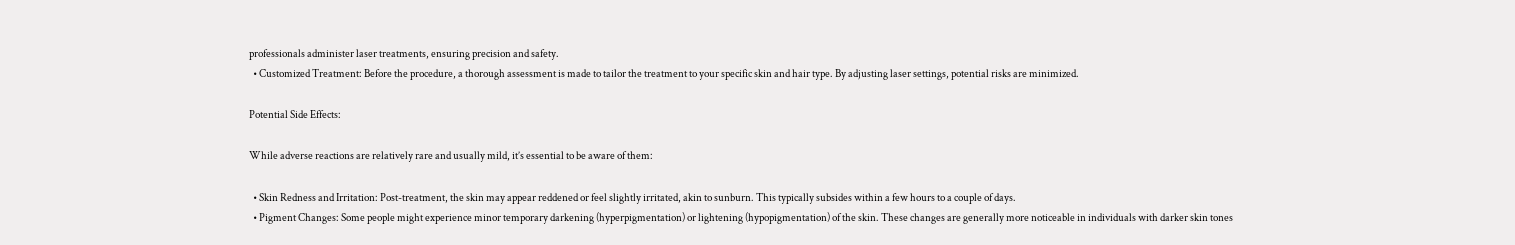professionals administer laser treatments, ensuring precision and safety.
  • Customized Treatment: Before the procedure, a thorough assessment is made to tailor the treatment to your specific skin and hair type. By adjusting laser settings, potential risks are minimized.

Potential Side Effects:

While adverse reactions are relatively rare and usually mild, it’s essential to be aware of them:

  • Skin Redness and Irritation: Post-treatment, the skin may appear reddened or feel slightly irritated, akin to sunburn. This typically subsides within a few hours to a couple of days.
  • Pigment Changes: Some people might experience minor temporary darkening (hyperpigmentation) or lightening (hypopigmentation) of the skin. These changes are generally more noticeable in individuals with darker skin tones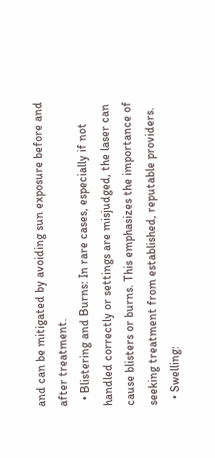and can be mitigated by avoiding sun exposure before and after treatment.
  • Blistering and Burns: In rare cases, especially if not handled correctly or settings are misjudged, the laser can cause blisters or burns. This emphasizes the importance of seeking treatment from established, reputable providers.
  • Swelling: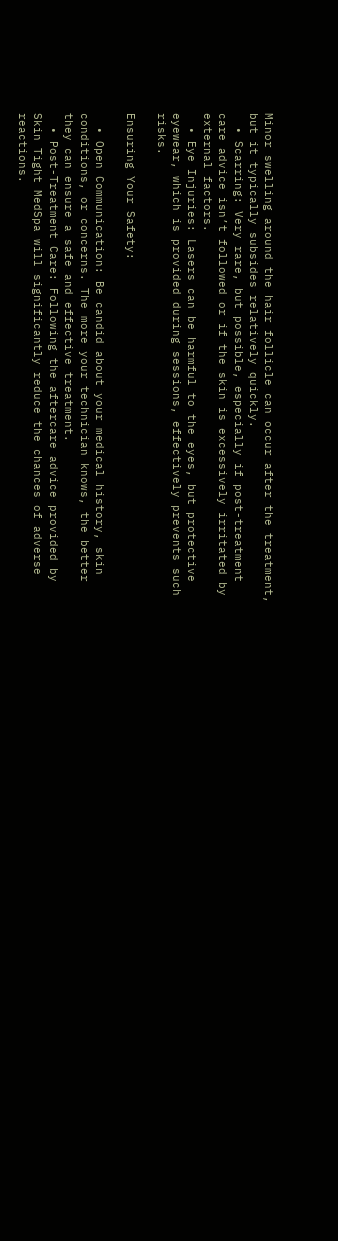Minor swelling around the hair follicle can occur after the treatment, but it typically subsides relatively quickly.
  • Scarring: Very rare, but possible, especially if post-treatment care advice isn’t followed or if the skin is excessively irritated by external factors.
  • Eye Injuries: Lasers can be harmful to the eyes, but protective eyewear, which is provided during sessions, effectively prevents such risks.

Ensuring Your Safety:

  • Open Communication: Be candid about your medical history, skin conditions, or concerns. The more your technician knows, the better they can ensure a safe and effective treatment.
  • Post-Treatment Care: Following the aftercare advice provided by Skin Tight MedSpa will significantly reduce the chances of adverse reactions.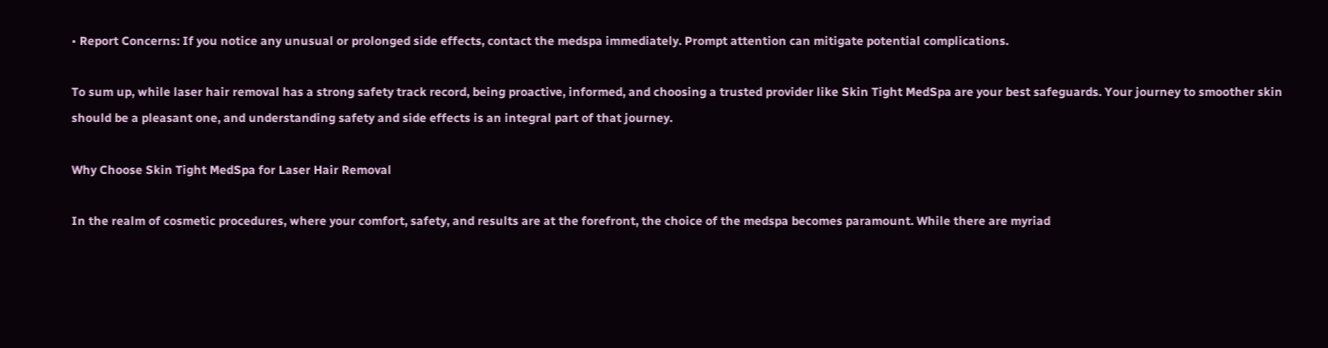• Report Concerns: If you notice any unusual or prolonged side effects, contact the medspa immediately. Prompt attention can mitigate potential complications.

To sum up, while laser hair removal has a strong safety track record, being proactive, informed, and choosing a trusted provider like Skin Tight MedSpa are your best safeguards. Your journey to smoother skin should be a pleasant one, and understanding safety and side effects is an integral part of that journey.

Why Choose Skin Tight MedSpa for Laser Hair Removal

In the realm of cosmetic procedures, where your comfort, safety, and results are at the forefront, the choice of the medspa becomes paramount. While there are myriad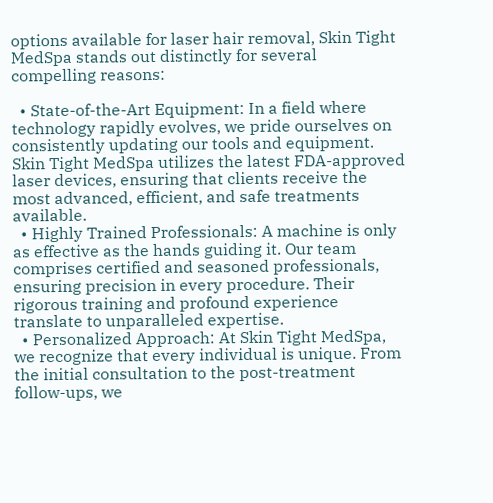options available for laser hair removal, Skin Tight MedSpa stands out distinctly for several compelling reasons:

  • State-of-the-Art Equipment: In a field where technology rapidly evolves, we pride ourselves on consistently updating our tools and equipment. Skin Tight MedSpa utilizes the latest FDA-approved laser devices, ensuring that clients receive the most advanced, efficient, and safe treatments available.
  • Highly Trained Professionals: A machine is only as effective as the hands guiding it. Our team comprises certified and seasoned professionals, ensuring precision in every procedure. Their rigorous training and profound experience translate to unparalleled expertise.
  • Personalized Approach: At Skin Tight MedSpa, we recognize that every individual is unique. From the initial consultation to the post-treatment follow-ups, we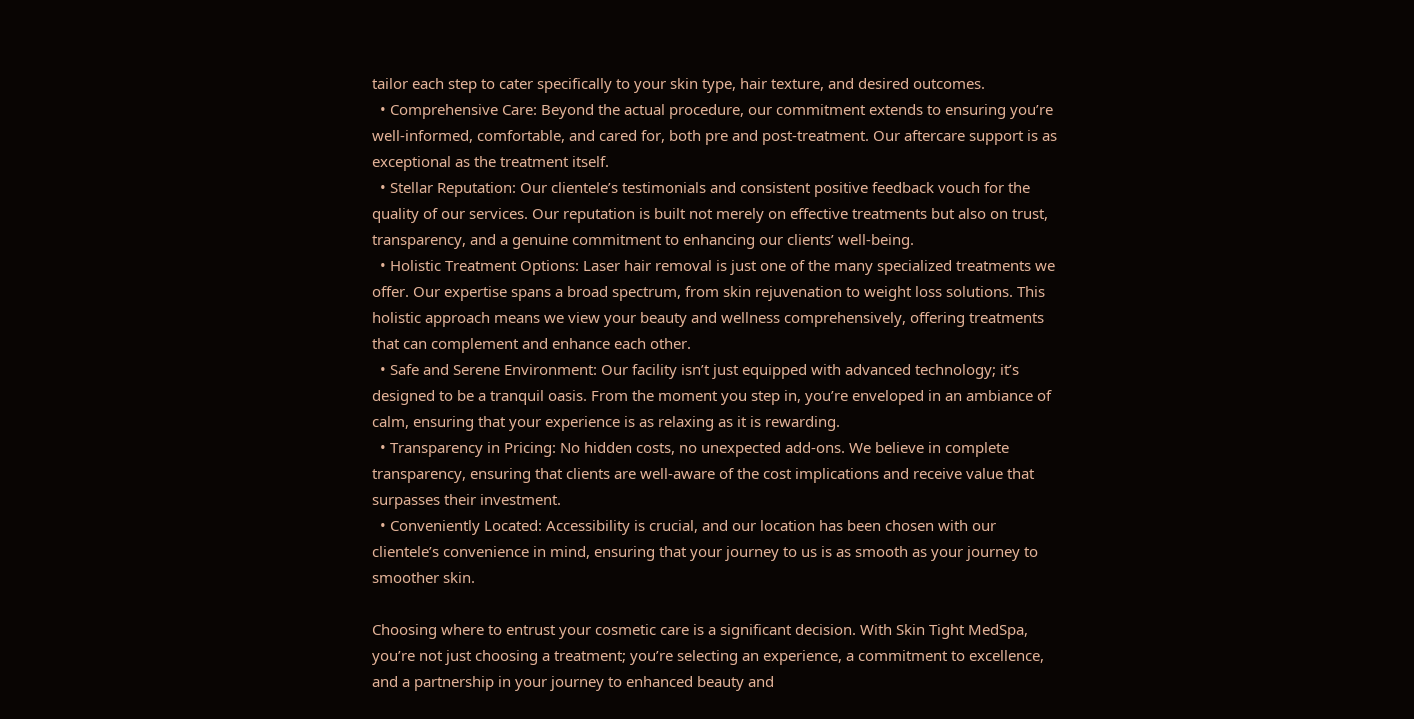tailor each step to cater specifically to your skin type, hair texture, and desired outcomes.
  • Comprehensive Care: Beyond the actual procedure, our commitment extends to ensuring you’re well-informed, comfortable, and cared for, both pre and post-treatment. Our aftercare support is as exceptional as the treatment itself.
  • Stellar Reputation: Our clientele’s testimonials and consistent positive feedback vouch for the quality of our services. Our reputation is built not merely on effective treatments but also on trust, transparency, and a genuine commitment to enhancing our clients’ well-being.
  • Holistic Treatment Options: Laser hair removal is just one of the many specialized treatments we offer. Our expertise spans a broad spectrum, from skin rejuvenation to weight loss solutions. This holistic approach means we view your beauty and wellness comprehensively, offering treatments that can complement and enhance each other.
  • Safe and Serene Environment: Our facility isn’t just equipped with advanced technology; it’s designed to be a tranquil oasis. From the moment you step in, you’re enveloped in an ambiance of calm, ensuring that your experience is as relaxing as it is rewarding.
  • Transparency in Pricing: No hidden costs, no unexpected add-ons. We believe in complete transparency, ensuring that clients are well-aware of the cost implications and receive value that surpasses their investment.
  • Conveniently Located: Accessibility is crucial, and our location has been chosen with our clientele’s convenience in mind, ensuring that your journey to us is as smooth as your journey to smoother skin.

Choosing where to entrust your cosmetic care is a significant decision. With Skin Tight MedSpa, you’re not just choosing a treatment; you’re selecting an experience, a commitment to excellence, and a partnership in your journey to enhanced beauty and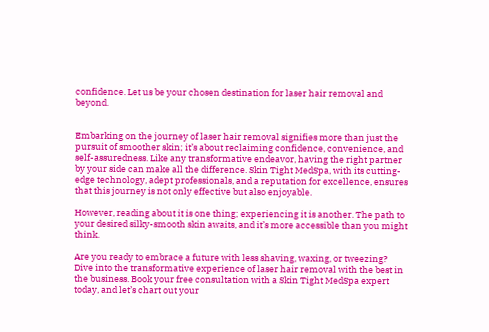confidence. Let us be your chosen destination for laser hair removal and beyond.


Embarking on the journey of laser hair removal signifies more than just the pursuit of smoother skin; it’s about reclaiming confidence, convenience, and self-assuredness. Like any transformative endeavor, having the right partner by your side can make all the difference. Skin Tight MedSpa, with its cutting-edge technology, adept professionals, and a reputation for excellence, ensures that this journey is not only effective but also enjoyable.

However, reading about it is one thing; experiencing it is another. The path to your desired silky-smooth skin awaits, and it’s more accessible than you might think.

Are you ready to embrace a future with less shaving, waxing, or tweezing? Dive into the transformative experience of laser hair removal with the best in the business. Book your free consultation with a Skin Tight MedSpa expert today, and let’s chart out your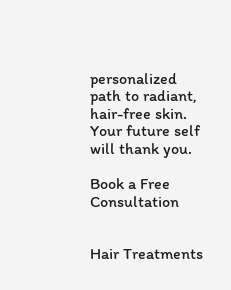personalized path to radiant, hair-free skin. Your future self will thank you.

Book a Free Consultation


Hair Treatments